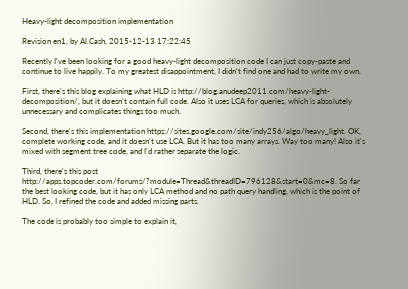Heavy-light decomposition implementation

Revision en1, by Al.Cash, 2015-12-13 17:22:45

Recently I've been looking for a good heavy-light decomposition code I can just copy-paste and continue to live happily. To my greatest disappointment, I didn't find one and had to write my own.

First, there's this blog explaining what HLD is http://blog.anudeep2011.com/heavy-light-decomposition/, but it doesn't contain full code. Also it uses LCA for queries, which is absolutely unnecessary and complicates things too much.

Second, there's this implementation https://sites.google.com/site/indy256/algo/heavy_light. OK, complete working code, and it doesn't use LCA. But it has too many arrays. Way too many! Also it's mixed with segment tree code, and I'd rather separate the logic.

Third, there's this post http://apps.topcoder.com/forums/?module=Thread&threadID=796128&start=0&mc=8. So far the best looking code, but it has only LCA method and no path query handling, which is the point of HLD. So, I refined the code and added missing parts.

The code is probably too simple to explain it,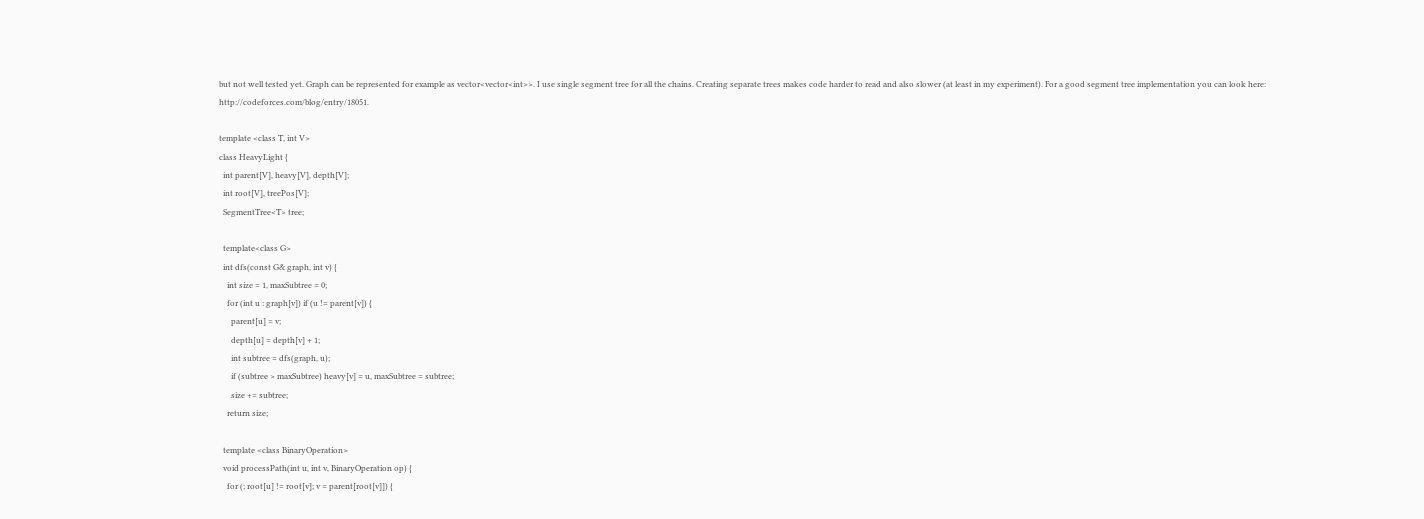but not well tested yet. Graph can be represented for example as vector<vector<int>>. I use single segment tree for all the chains. Creating separate trees makes code harder to read and also slower (at least in my experiment). For a good segment tree implementation you can look here: http://codeforces.com/blog/entry/18051.

template <class T, int V>
class HeavyLight {
  int parent[V], heavy[V], depth[V];
  int root[V], treePos[V];
  SegmentTree<T> tree;

  template<class G>
  int dfs(const G& graph, int v) {
    int size = 1, maxSubtree = 0;
    for (int u : graph[v]) if (u != parent[v]) {
      parent[u] = v;
      depth[u] = depth[v] + 1;
      int subtree = dfs(graph, u);
      if (subtree > maxSubtree) heavy[v] = u, maxSubtree = subtree;
      size += subtree;
    return size;

  template <class BinaryOperation>
  void processPath(int u, int v, BinaryOperation op) {
    for (; root[u] != root[v]; v = parent[root[v]]) {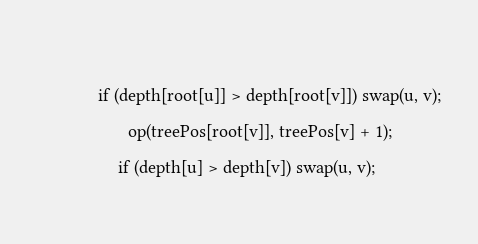if (depth[root[u]] > depth[root[v]]) swap(u, v);
      op(treePos[root[v]], treePos[v] + 1);
    if (depth[u] > depth[v]) swap(u, v);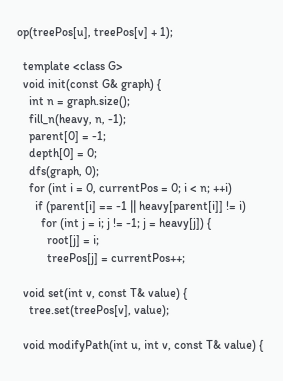op(treePos[u], treePos[v] + 1);

  template <class G>
  void init(const G& graph) {
    int n = graph.size();
    fill_n(heavy, n, -1);
    parent[0] = -1;
    depth[0] = 0;
    dfs(graph, 0);
    for (int i = 0, currentPos = 0; i < n; ++i)
      if (parent[i] == -1 || heavy[parent[i]] != i)
        for (int j = i; j != -1; j = heavy[j]) {
          root[j] = i;
          treePos[j] = currentPos++;

  void set(int v, const T& value) {
    tree.set(treePos[v], value);

  void modifyPath(int u, int v, const T& value) {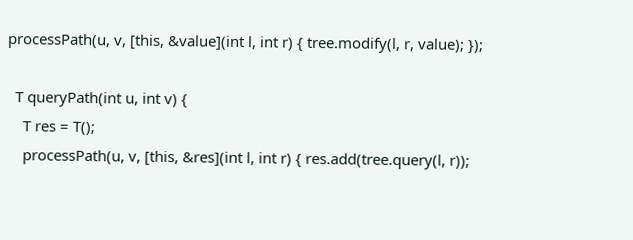processPath(u, v, [this, &value](int l, int r) { tree.modify(l, r, value); });

  T queryPath(int u, int v) {
    T res = T();
    processPath(u, v, [this, &res](int l, int r) { res.add(tree.query(l, r));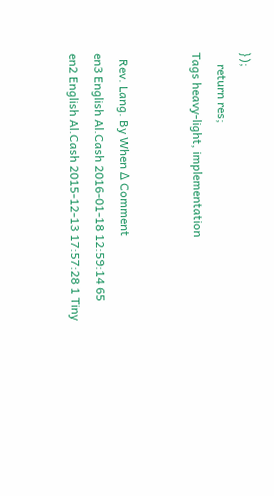});
    return res;
Tags heavy-light, implementation


  Rev. Lang. By When Δ Comment
en3 English Al.Cash 2016-01-18 12:59:14 65
en2 English Al.Cash 2015-12-13 17:57:28 1 Tiny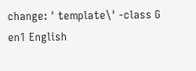change: ' template\' -class G
en1 English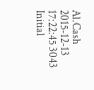Al.Cash 2015-12-13 17:22:45 3043 Initial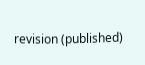revision (published)